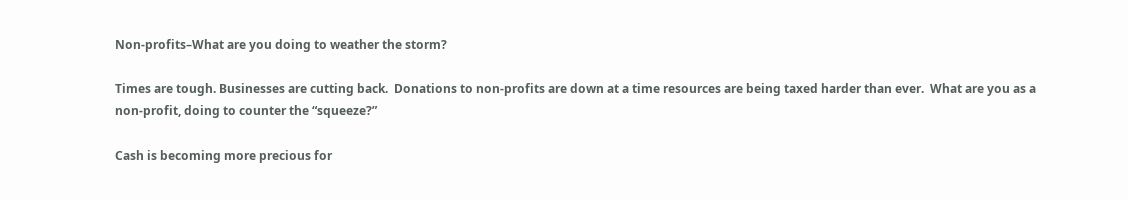Non-profits–What are you doing to weather the storm?

Times are tough. Businesses are cutting back.  Donations to non-profits are down at a time resources are being taxed harder than ever.  What are you as a non-profit, doing to counter the “squeeze?”

Cash is becoming more precious for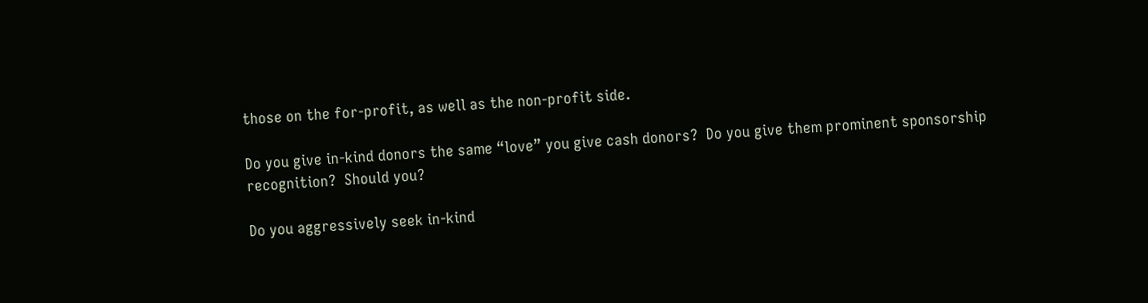those on the for-profit, as well as the non-profit side.

Do you give in-kind donors the same “love” you give cash donors?  Do you give them prominent sponsorship recognition?  Should you?

Do you aggressively seek in-kind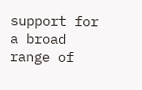support for a broad range of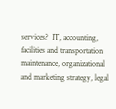services?  IT, accounting, facilities and transportation maintenance, organizational and marketing strategy, legal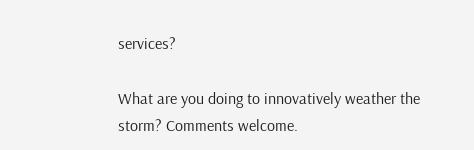services?

What are you doing to innovatively weather the storm? Comments welcome.